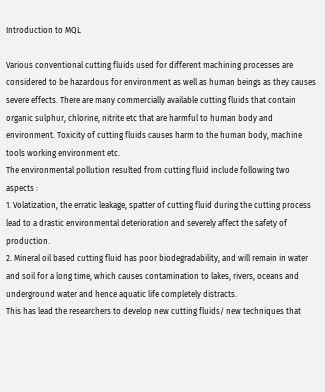Introduction to MQL

Various conventional cutting fluids used for different machining processes are considered to be hazardous for environment as well as human beings as they causes severe effects. There are many commercially available cutting fluids that contain organic sulphur, chlorine, nitrite etc that are harmful to human body and environment. Toxicity of cutting fluids causes harm to the human body, machine tools working environment etc.
The environmental pollution resulted from cutting fluid include following two aspects :
1. Volatization, the erratic leakage, spatter of cutting fluid during the cutting process lead to a drastic environmental deterioration and severely affect the safety of production.
2. Mineral oil based cutting fluid has poor biodegradability, and will remain in water and soil for a long time, which causes contamination to lakes, rivers, oceans and underground water and hence aquatic life completely distracts.
This has lead the researchers to develop new cutting fluids/ new techniques that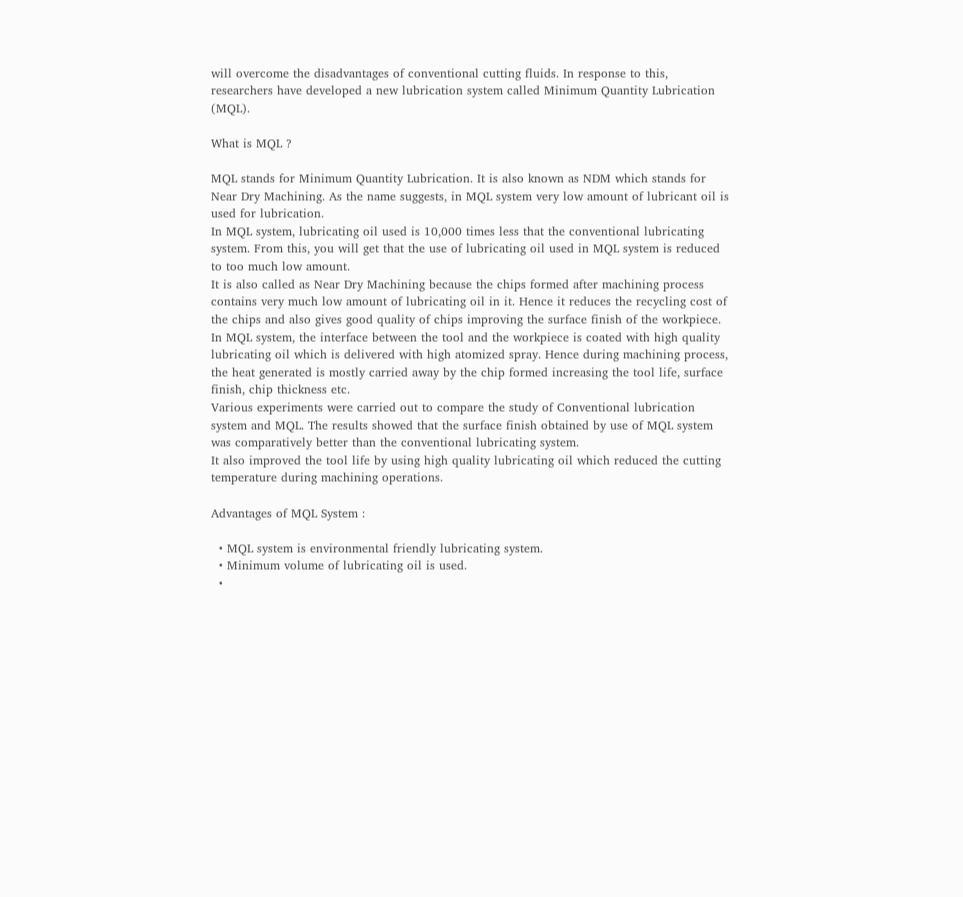will overcome the disadvantages of conventional cutting fluids. In response to this, researchers have developed a new lubrication system called Minimum Quantity Lubrication (MQL).

What is MQL ?

MQL stands for Minimum Quantity Lubrication. It is also known as NDM which stands for Near Dry Machining. As the name suggests, in MQL system very low amount of lubricant oil is used for lubrication.
In MQL system, lubricating oil used is 10,000 times less that the conventional lubricating system. From this, you will get that the use of lubricating oil used in MQL system is reduced to too much low amount.
It is also called as Near Dry Machining because the chips formed after machining process contains very much low amount of lubricating oil in it. Hence it reduces the recycling cost of the chips and also gives good quality of chips improving the surface finish of the workpiece.
In MQL system, the interface between the tool and the workpiece is coated with high quality lubricating oil which is delivered with high atomized spray. Hence during machining process, the heat generated is mostly carried away by the chip formed increasing the tool life, surface finish, chip thickness etc.
Various experiments were carried out to compare the study of Conventional lubrication system and MQL. The results showed that the surface finish obtained by use of MQL system was comparatively better than the conventional lubricating system.
It also improved the tool life by using high quality lubricating oil which reduced the cutting temperature during machining operations.

Advantages of MQL System :

  • MQL system is environmental friendly lubricating system.
  • Minimum volume of lubricating oil is used.
  •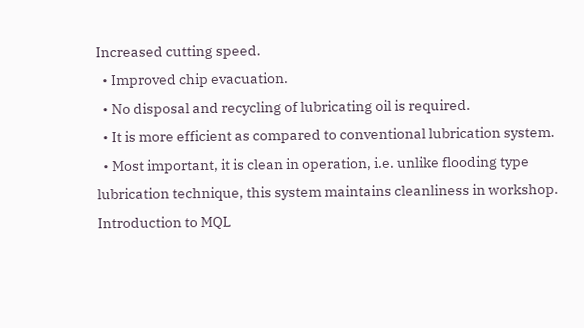Increased cutting speed.
  • Improved chip evacuation.
  • No disposal and recycling of lubricating oil is required.
  • It is more efficient as compared to conventional lubrication system.
  • Most important, it is clean in operation, i.e. unlike flooding type lubrication technique, this system maintains cleanliness in workshop.
Introduction to MQL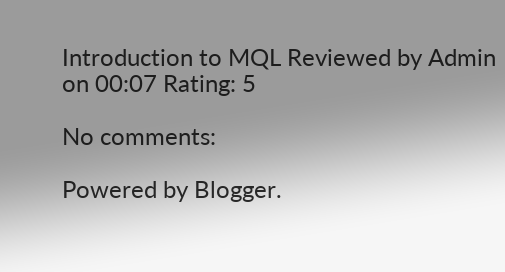Introduction to MQL Reviewed by Admin on 00:07 Rating: 5

No comments:

Powered by Blogger.